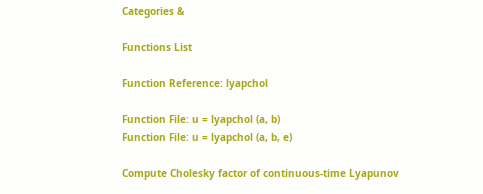Categories &

Functions List

Function Reference: lyapchol

Function File: u = lyapchol (a, b)
Function File: u = lyapchol (a, b, e)

Compute Cholesky factor of continuous-time Lyapunov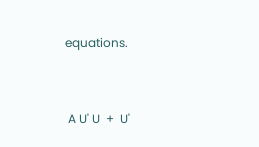equations.


 A U' U  +  U'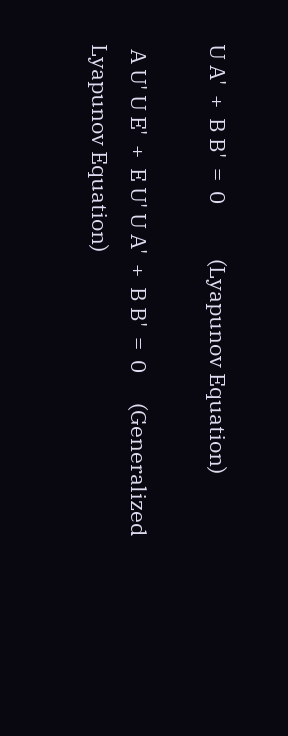U A'  +  B B'  =  0           (Lyapunov Equation)

 A U' U E'  +  E U' U A'  +  B B'  =  0      (Generalized Lyapunov Equation)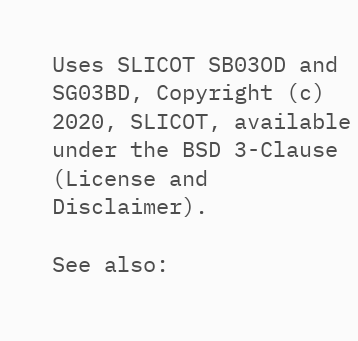Uses SLICOT SB03OD and SG03BD, Copyright (c) 2020, SLICOT, available under the BSD 3-Clause (License and Disclaimer).

See also: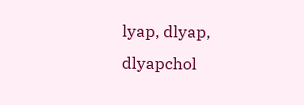lyap, dlyap, dlyapchol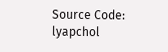Source Code: lyapchol